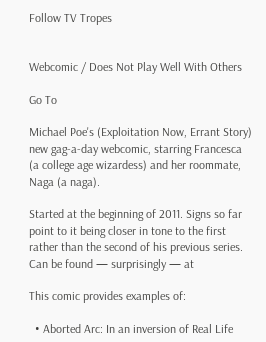Follow TV Tropes


Webcomic / Does Not Play Well With Others

Go To

Michael Poe's (Exploitation Now, Errant Story) new gag-a-day webcomic, starring Francesca (a college age wizardess) and her roommate, Naga (a naga).

Started at the beginning of 2011. Signs so far point to it being closer in tone to the first rather than the second of his previous series. Can be found — surprisingly — at

This comic provides examples of:

  • Aborted Arc: In an inversion of Real Life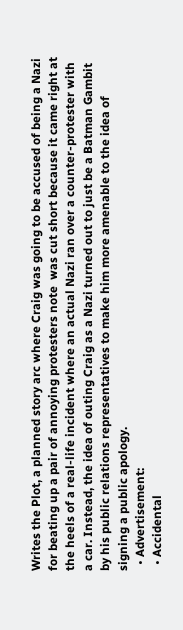Writes the Plot, a planned story arc where Craig was going to be accused of being a Nazi for beating up a pair of annoying protesters note  was cut short because it came right at the heels of a real-life incident where an actual Nazi ran over a counter-protester with a car. Instead, the idea of outing Craig as a Nazi turned out to just be a Batman Gambit by his public relations representatives to make him more amenable to the idea of signing a public apology.
  • Advertisement:
  • Accidental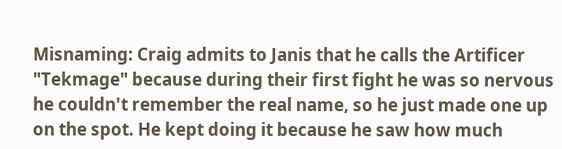Misnaming: Craig admits to Janis that he calls the Artificer "Tekmage" because during their first fight he was so nervous he couldn't remember the real name, so he just made one up on the spot. He kept doing it because he saw how much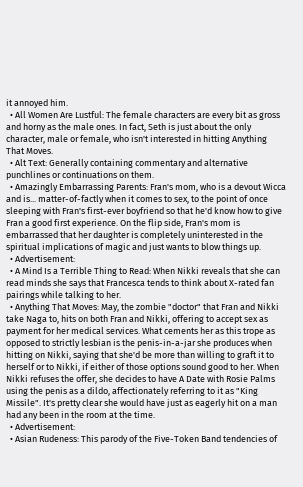it annoyed him.
  • All Women Are Lustful: The female characters are every bit as gross and horny as the male ones. In fact, Seth is just about the only character, male or female, who isn't interested in hitting Anything That Moves.
  • Alt Text: Generally containing commentary and alternative punchlines or continuations on them.
  • Amazingly Embarrassing Parents: Fran's mom, who is a devout Wicca and is... matter-of-factly when it comes to sex, to the point of once sleeping with Fran's first-ever boyfriend so that he'd know how to give Fran a good first experience. On the flip side, Fran's mom is embarrassed that her daughter is completely uninterested in the spiritual implications of magic and just wants to blow things up.
  • Advertisement:
  • A Mind Is a Terrible Thing to Read: When Nikki reveals that she can read minds she says that Francesca tends to think about X-rated fan pairings while talking to her.
  • Anything That Moves: May, the zombie "doctor" that Fran and Nikki take Naga to, hits on both Fran and Nikki, offering to accept sex as payment for her medical services. What cements her as this trope as opposed to strictly lesbian is the penis-in-a-jar she produces when hitting on Nikki, saying that she'd be more than willing to graft it to herself or to Nikki, if either of those options sound good to her. When Nikki refuses the offer, she decides to have A Date with Rosie Palms using the penis as a dildo, affectionately referring to it as "King Missile". It's pretty clear she would have just as eagerly hit on a man had any been in the room at the time.
  • Advertisement:
  • Asian Rudeness: This parody of the Five-Token Band tendencies of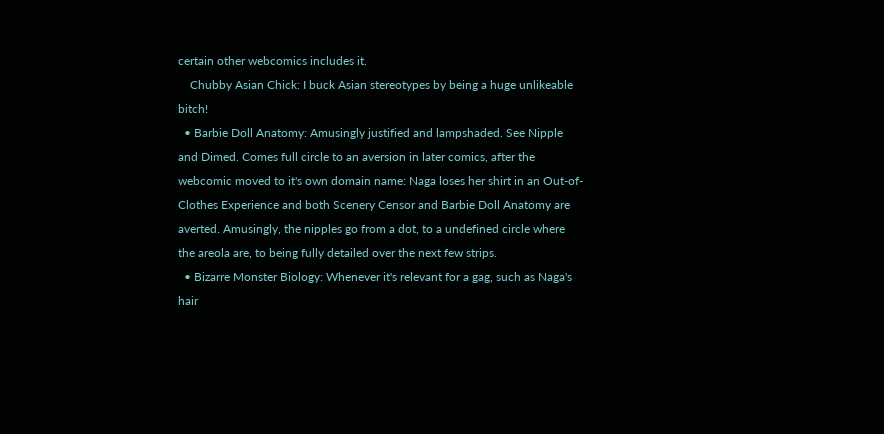certain other webcomics includes it.
    Chubby Asian Chick: I buck Asian stereotypes by being a huge unlikeable bitch!
  • Barbie Doll Anatomy: Amusingly justified and lampshaded. See Nipple and Dimed. Comes full circle to an aversion in later comics, after the webcomic moved to it's own domain name: Naga loses her shirt in an Out-of-Clothes Experience and both Scenery Censor and Barbie Doll Anatomy are averted. Amusingly, the nipples go from a dot, to a undefined circle where the areola are, to being fully detailed over the next few strips.
  • Bizarre Monster Biology: Whenever it's relevant for a gag, such as Naga's hair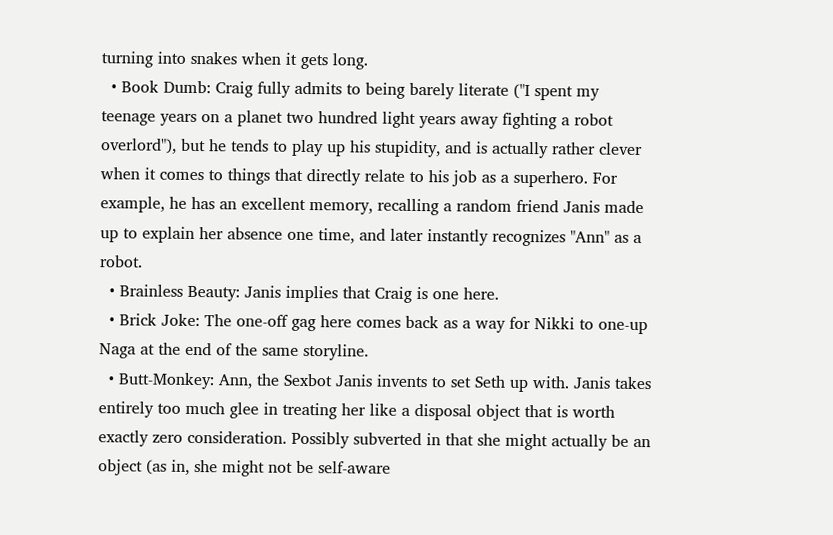turning into snakes when it gets long.
  • Book Dumb: Craig fully admits to being barely literate ("I spent my teenage years on a planet two hundred light years away fighting a robot overlord"), but he tends to play up his stupidity, and is actually rather clever when it comes to things that directly relate to his job as a superhero. For example, he has an excellent memory, recalling a random friend Janis made up to explain her absence one time, and later instantly recognizes "Ann" as a robot.
  • Brainless Beauty: Janis implies that Craig is one here.
  • Brick Joke: The one-off gag here comes back as a way for Nikki to one-up Naga at the end of the same storyline.
  • Butt-Monkey: Ann, the Sexbot Janis invents to set Seth up with. Janis takes entirely too much glee in treating her like a disposal object that is worth exactly zero consideration. Possibly subverted in that she might actually be an object (as in, she might not be self-aware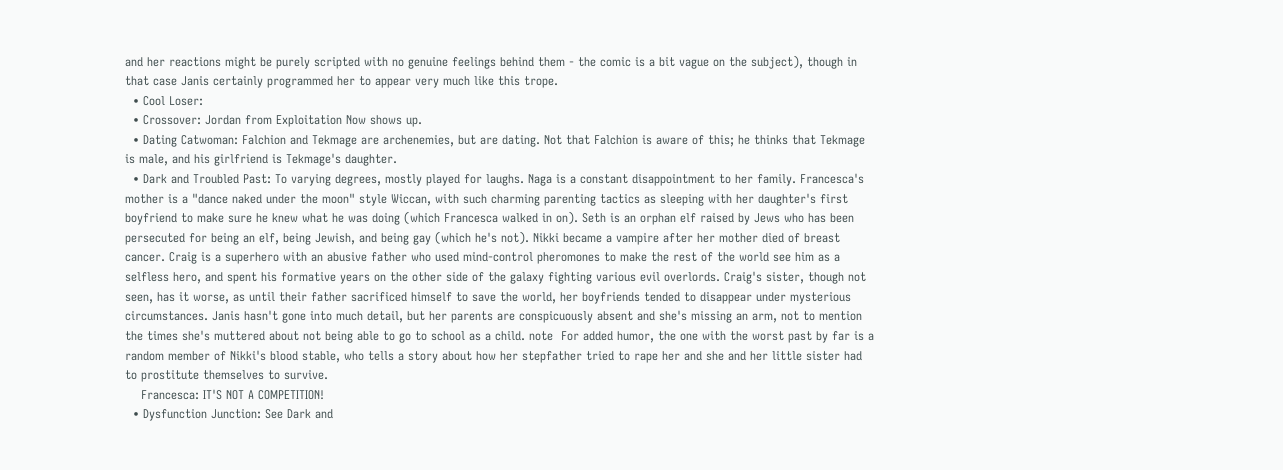and her reactions might be purely scripted with no genuine feelings behind them - the comic is a bit vague on the subject), though in that case Janis certainly programmed her to appear very much like this trope.
  • Cool Loser:
  • Crossover: Jordan from Exploitation Now shows up.
  • Dating Catwoman: Falchion and Tekmage are archenemies, but are dating. Not that Falchion is aware of this; he thinks that Tekmage is male, and his girlfriend is Tekmage's daughter.
  • Dark and Troubled Past: To varying degrees, mostly played for laughs. Naga is a constant disappointment to her family. Francesca's mother is a "dance naked under the moon" style Wiccan, with such charming parenting tactics as sleeping with her daughter's first boyfriend to make sure he knew what he was doing (which Francesca walked in on). Seth is an orphan elf raised by Jews who has been persecuted for being an elf, being Jewish, and being gay (which he's not). Nikki became a vampire after her mother died of breast cancer. Craig is a superhero with an abusive father who used mind-control pheromones to make the rest of the world see him as a selfless hero, and spent his formative years on the other side of the galaxy fighting various evil overlords. Craig's sister, though not seen, has it worse, as until their father sacrificed himself to save the world, her boyfriends tended to disappear under mysterious circumstances. Janis hasn't gone into much detail, but her parents are conspicuously absent and she's missing an arm, not to mention the times she's muttered about not being able to go to school as a child. note  For added humor, the one with the worst past by far is a random member of Nikki's blood stable, who tells a story about how her stepfather tried to rape her and she and her little sister had to prostitute themselves to survive.
    Francesca: IT'S NOT A COMPETITION!
  • Dysfunction Junction: See Dark and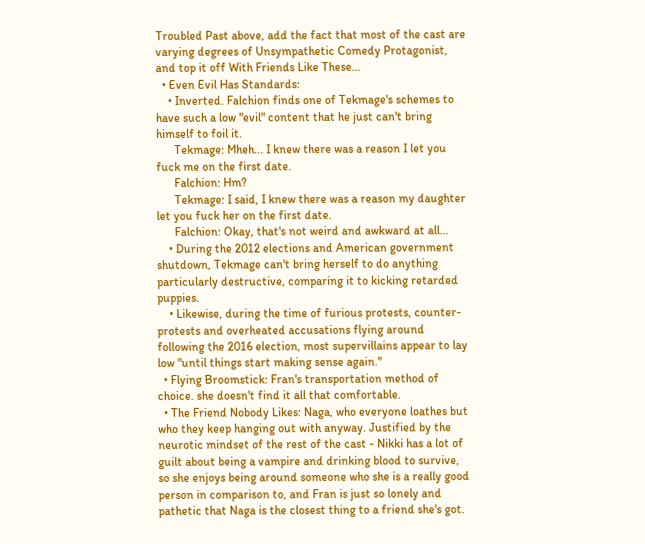Troubled Past above, add the fact that most of the cast are varying degrees of Unsympathetic Comedy Protagonist, and top it off With Friends Like These...
  • Even Evil Has Standards:
    • Inverted. Falchion finds one of Tekmage's schemes to have such a low "evil" content that he just can't bring himself to foil it.
      Tekmage: Mheh... I knew there was a reason I let you fuck me on the first date.
      Falchion: Hm?
      Tekmage: I said, I knew there was a reason my daughter let you fuck her on the first date.
      Falchion: Okay, that's not weird and awkward at all...
    • During the 2012 elections and American government shutdown, Tekmage can't bring herself to do anything particularly destructive, comparing it to kicking retarded puppies.
    • Likewise, during the time of furious protests, counter-protests and overheated accusations flying around following the 2016 election, most supervillains appear to lay low "until things start making sense again."
  • Flying Broomstick: Fran's transportation method of choice. she doesn't find it all that comfortable.
  • The Friend Nobody Likes: Naga, who everyone loathes but who they keep hanging out with anyway. Justified by the neurotic mindset of the rest of the cast - Nikki has a lot of guilt about being a vampire and drinking blood to survive, so she enjoys being around someone who she is a really good person in comparison to, and Fran is just so lonely and pathetic that Naga is the closest thing to a friend she's got.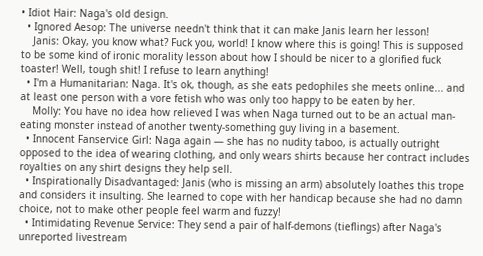• Idiot Hair: Naga's old design.
  • Ignored Aesop: The universe needn't think that it can make Janis learn her lesson!
    Janis: Okay, you know what? Fuck you, world! I know where this is going! This is supposed to be some kind of ironic morality lesson about how I should be nicer to a glorified fuck toaster! Well, tough shit! I refuse to learn anything!
  • I'm a Humanitarian: Naga. It's ok, though, as she eats pedophiles she meets online... and at least one person with a vore fetish who was only too happy to be eaten by her.
    Molly: You have no idea how relieved I was when Naga turned out to be an actual man-eating monster instead of another twenty-something guy living in a basement.
  • Innocent Fanservice Girl: Naga again — she has no nudity taboo, is actually outright opposed to the idea of wearing clothing, and only wears shirts because her contract includes royalties on any shirt designs they help sell.
  • Inspirationally Disadvantaged: Janis (who is missing an arm) absolutely loathes this trope and considers it insulting. She learned to cope with her handicap because she had no damn choice, not to make other people feel warm and fuzzy!
  • Intimidating Revenue Service: They send a pair of half-demons (tieflings) after Naga's unreported livestream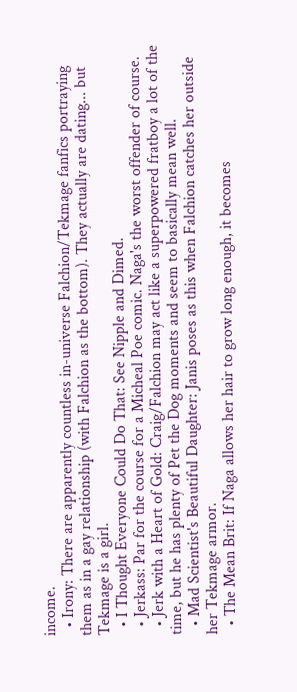income.
  • Irony: There are apparently countless in-universe Falchion/Tekmage fanfics portraying them as in a gay relationship (with Falchion as the bottom). They actually are dating... but Tekmage is a girl.
  • I Thought Everyone Could Do That: See Nipple and Dimed.
  • Jerkass: Par for the course for a Micheal Poe comic. Naga's the worst offender of course.
  • Jerk with a Heart of Gold: Craig/Falchion may act like a superpowered fratboy a lot of the time, but he has plenty of Pet the Dog moments and seem to basically mean well.
  • Mad Scientist's Beautiful Daughter: Janis poses as this when Falchion catches her outside her Tekmage armor.
  • The Mean Brit: If Naga allows her hair to grow long enough, it becomes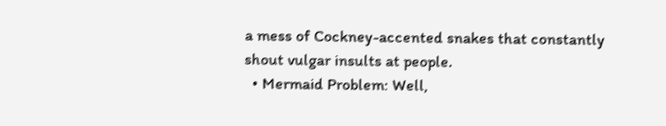a mess of Cockney-accented snakes that constantly shout vulgar insults at people.
  • Mermaid Problem: Well,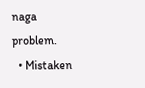naga problem.
  • Mistaken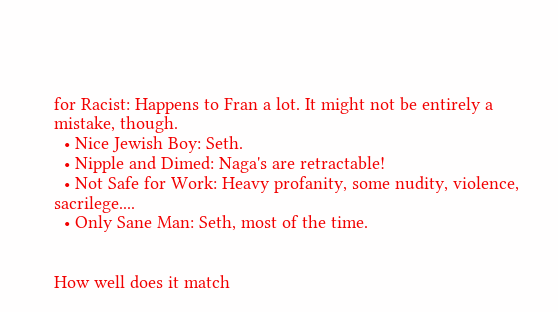for Racist: Happens to Fran a lot. It might not be entirely a mistake, though.
  • Nice Jewish Boy: Seth.
  • Nipple and Dimed: Naga's are retractable!
  • Not Safe for Work: Heavy profanity, some nudity, violence, sacrilege....
  • Only Sane Man: Seth, most of the time.


How well does it match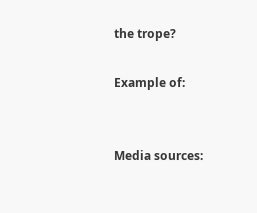the trope?

Example of:


Media sources: